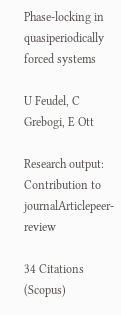Phase-locking in quasiperiodically forced systems

U Feudel, C Grebogi, E Ott

Research output: Contribution to journalArticlepeer-review

34 Citations (Scopus)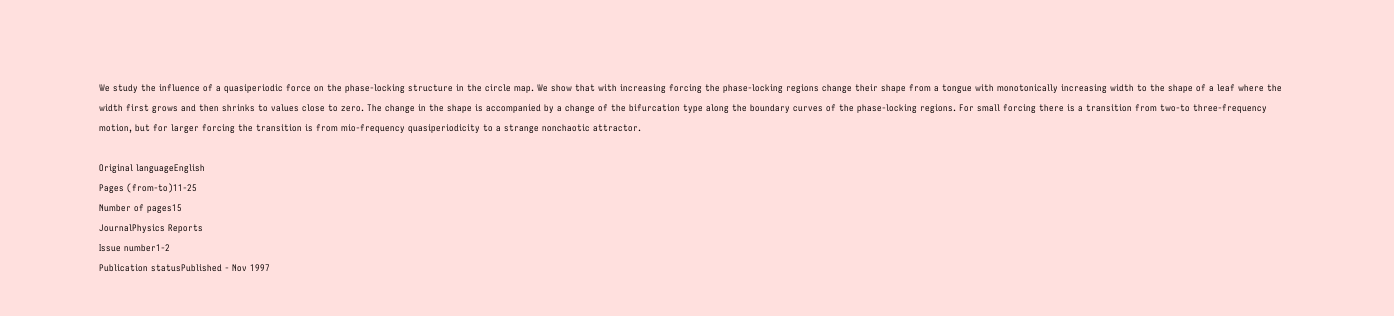We study the influence of a quasiperiodic force on the phase-locking structure in the circle map. We show that with increasing forcing the phase-locking regions change their shape from a tongue with monotonically increasing width to the shape of a leaf where the width first grows and then shrinks to values close to zero. The change in the shape is accompanied by a change of the bifurcation type along the boundary curves of the phase-locking regions. For small forcing there is a transition from two-to three-frequency motion, but for larger forcing the transition is from mio-frequency quasiperiodicity to a strange nonchaotic attractor.

Original languageEnglish
Pages (from-to)11-25
Number of pages15
JournalPhysics Reports
Issue number1-2
Publication statusPublished - Nov 1997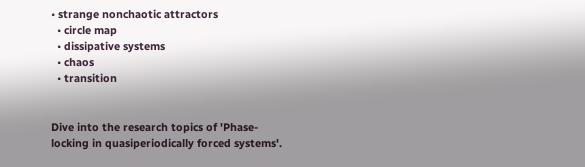• strange nonchaotic attractors
  • circle map
  • dissipative systems
  • chaos
  • transition


Dive into the research topics of 'Phase-locking in quasiperiodically forced systems'.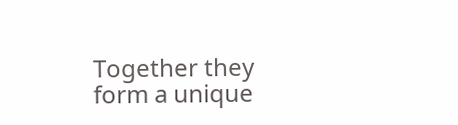Together they form a unique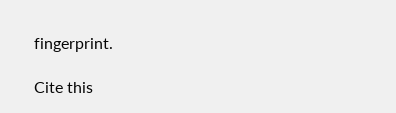fingerprint.

Cite this